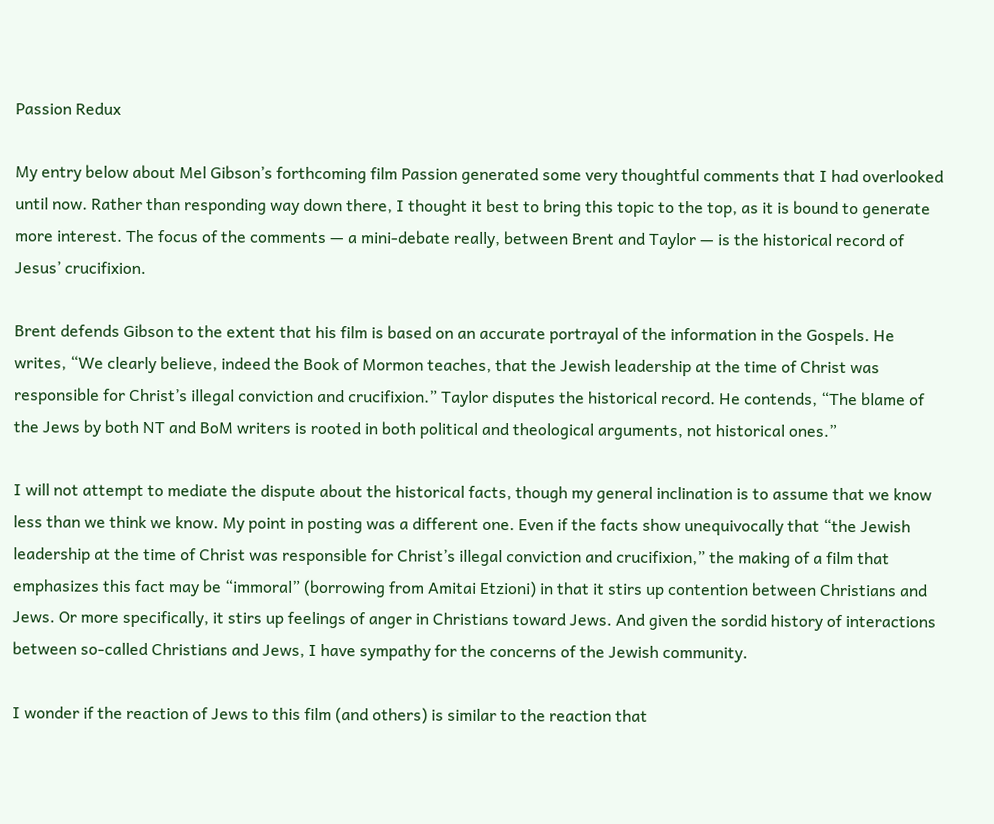Passion Redux

My entry below about Mel Gibson’s forthcoming film Passion generated some very thoughtful comments that I had overlooked until now. Rather than responding way down there, I thought it best to bring this topic to the top, as it is bound to generate more interest. The focus of the comments — a mini-debate really, between Brent and Taylor — is the historical record of Jesus’ crucifixion.

Brent defends Gibson to the extent that his film is based on an accurate portrayal of the information in the Gospels. He writes, “We clearly believe, indeed the Book of Mormon teaches, that the Jewish leadership at the time of Christ was responsible for Christ’s illegal conviction and crucifixion.” Taylor disputes the historical record. He contends, “The blame of the Jews by both NT and BoM writers is rooted in both political and theological arguments, not historical ones.”

I will not attempt to mediate the dispute about the historical facts, though my general inclination is to assume that we know less than we think we know. My point in posting was a different one. Even if the facts show unequivocally that “the Jewish leadership at the time of Christ was responsible for Christ’s illegal conviction and crucifixion,” the making of a film that emphasizes this fact may be “immoral” (borrowing from Amitai Etzioni) in that it stirs up contention between Christians and Jews. Or more specifically, it stirs up feelings of anger in Christians toward Jews. And given the sordid history of interactions between so-called Christians and Jews, I have sympathy for the concerns of the Jewish community.

I wonder if the reaction of Jews to this film (and others) is similar to the reaction that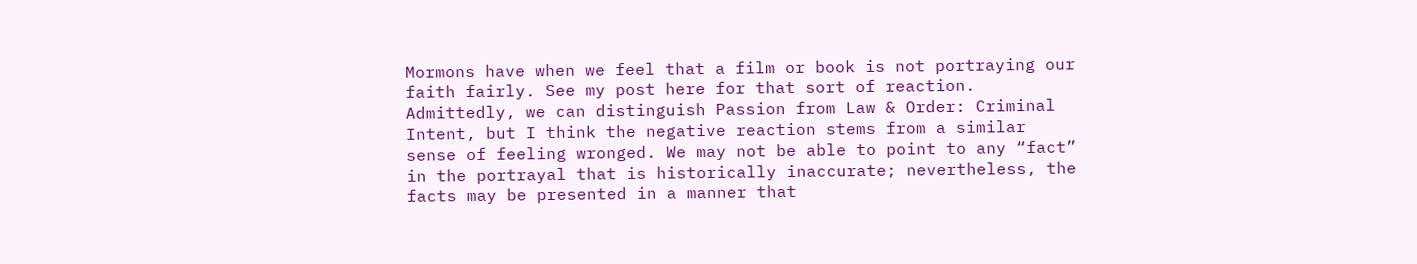Mormons have when we feel that a film or book is not portraying our faith fairly. See my post here for that sort of reaction. Admittedly, we can distinguish Passion from Law & Order: Criminal Intent, but I think the negative reaction stems from a similar sense of feeling wronged. We may not be able to point to any “fact” in the portrayal that is historically inaccurate; nevertheless, the facts may be presented in a manner that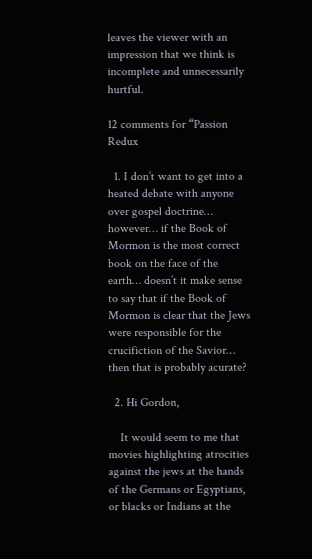leaves the viewer with an impression that we think is incomplete and unnecessarily hurtful.

12 comments for “Passion Redux

  1. I don’t want to get into a heated debate with anyone over gospel doctrine… however… if the Book of Mormon is the most correct book on the face of the earth… doesn’t it make sense to say that if the Book of Mormon is clear that the Jews were responsible for the crucifiction of the Savior… then that is probably acurate?

  2. Hi Gordon,

    It would seem to me that movies highlighting atrocities against the jews at the hands of the Germans or Egyptians, or blacks or Indians at the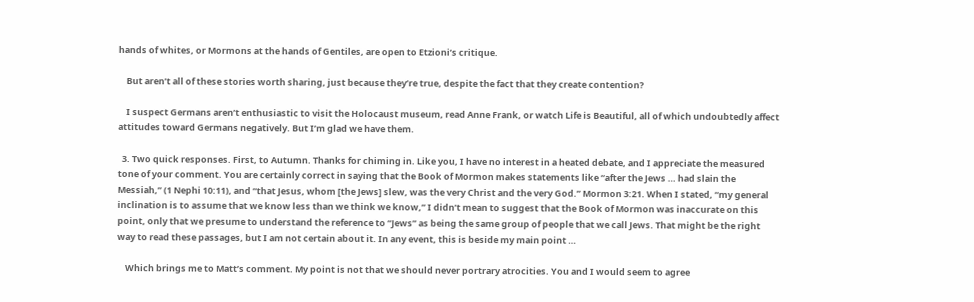hands of whites, or Mormons at the hands of Gentiles, are open to Etzioni’s critique.

    But aren’t all of these stories worth sharing, just because they’re true, despite the fact that they create contention?

    I suspect Germans aren’t enthusiastic to visit the Holocaust museum, read Anne Frank, or watch Life is Beautiful, all of which undoubtedly affect attitudes toward Germans negatively. But I’m glad we have them.

  3. Two quick responses. First, to Autumn. Thanks for chiming in. Like you, I have no interest in a heated debate, and I appreciate the measured tone of your comment. You are certainly correct in saying that the Book of Mormon makes statements like “after the Jews … had slain the Messiah,” (1 Nephi 10:11), and “that Jesus, whom [the Jews] slew, was the very Christ and the very God.” Mormon 3:21. When I stated, “my general inclination is to assume that we know less than we think we know,” I didn’t mean to suggest that the Book of Mormon was inaccurate on this point, only that we presume to understand the reference to “Jews” as being the same group of people that we call Jews. That might be the right way to read these passages, but I am not certain about it. In any event, this is beside my main point …

    Which brings me to Matt’s comment. My point is not that we should never portrary atrocities. You and I would seem to agree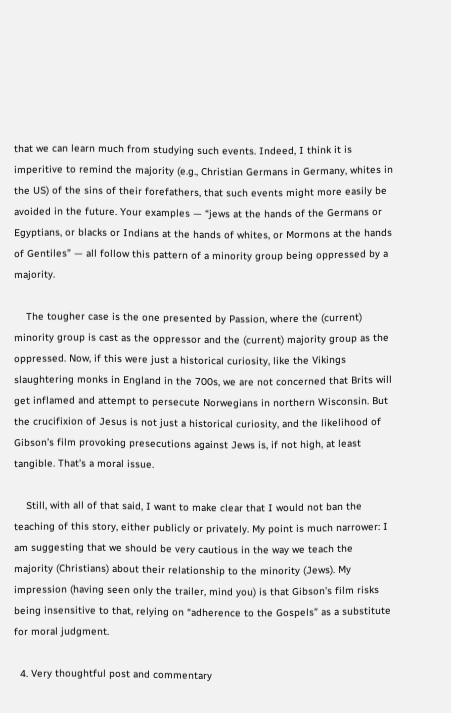that we can learn much from studying such events. Indeed, I think it is imperitive to remind the majority (e.g., Christian Germans in Germany, whites in the US) of the sins of their forefathers, that such events might more easily be avoided in the future. Your examples — “jews at the hands of the Germans or Egyptians, or blacks or Indians at the hands of whites, or Mormons at the hands of Gentiles” — all follow this pattern of a minority group being oppressed by a majority.

    The tougher case is the one presented by Passion, where the (current) minority group is cast as the oppressor and the (current) majority group as the oppressed. Now, if this were just a historical curiosity, like the Vikings slaughtering monks in England in the 700s, we are not concerned that Brits will get inflamed and attempt to persecute Norwegians in northern Wisconsin. But the crucifixion of Jesus is not just a historical curiosity, and the likelihood of Gibson’s film provoking presecutions against Jews is, if not high, at least tangible. That’s a moral issue.

    Still, with all of that said, I want to make clear that I would not ban the teaching of this story, either publicly or privately. My point is much narrower: I am suggesting that we should be very cautious in the way we teach the majority (Christians) about their relationship to the minority (Jews). My impression (having seen only the trailer, mind you) is that Gibson’s film risks being insensitive to that, relying on “adherence to the Gospels” as a substitute for moral judgment.

  4. Very thoughtful post and commentary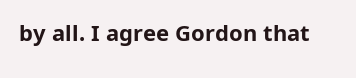by all. I agree Gordon that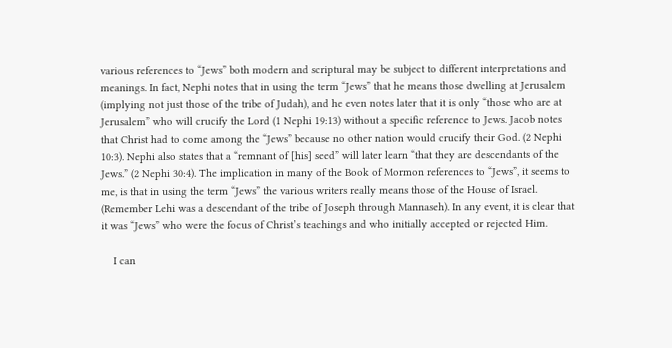various references to “Jews” both modern and scriptural may be subject to different interpretations and meanings. In fact, Nephi notes that in using the term “Jews” that he means those dwelling at Jerusalem (implying not just those of the tribe of Judah), and he even notes later that it is only “those who are at Jerusalem” who will crucify the Lord (1 Nephi 19:13) without a specific reference to Jews. Jacob notes that Christ had to come among the “Jews” because no other nation would crucify their God. (2 Nephi 10:3). Nephi also states that a “remnant of [his] seed” will later learn “that they are descendants of the Jews.” (2 Nephi 30:4). The implication in many of the Book of Mormon references to “Jews”, it seems to me, is that in using the term “Jews” the various writers really means those of the House of Israel. (Remember Lehi was a descendant of the tribe of Joseph through Mannaseh). In any event, it is clear that it was “Jews” who were the focus of Christ’s teachings and who initially accepted or rejected Him.

    I can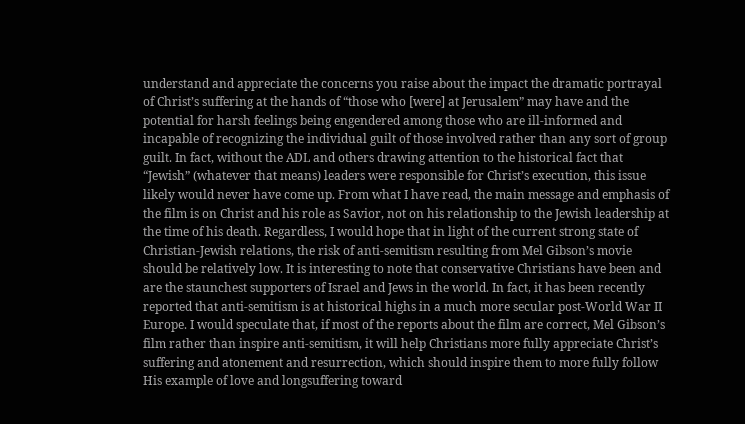understand and appreciate the concerns you raise about the impact the dramatic portrayal of Christ’s suffering at the hands of “those who [were] at Jerusalem” may have and the potential for harsh feelings being engendered among those who are ill-informed and incapable of recognizing the individual guilt of those involved rather than any sort of group guilt. In fact, without the ADL and others drawing attention to the historical fact that “Jewish” (whatever that means) leaders were responsible for Christ’s execution, this issue likely would never have come up. From what I have read, the main message and emphasis of the film is on Christ and his role as Savior, not on his relationship to the Jewish leadership at the time of his death. Regardless, I would hope that in light of the current strong state of Christian-Jewish relations, the risk of anti-semitism resulting from Mel Gibson’s movie should be relatively low. It is interesting to note that conservative Christians have been and are the staunchest supporters of Israel and Jews in the world. In fact, it has been recently reported that anti-semitism is at historical highs in a much more secular post-World War II Europe. I would speculate that, if most of the reports about the film are correct, Mel Gibson’s film rather than inspire anti-semitism, it will help Christians more fully appreciate Christ’s suffering and atonement and resurrection, which should inspire them to more fully follow His example of love and longsuffering toward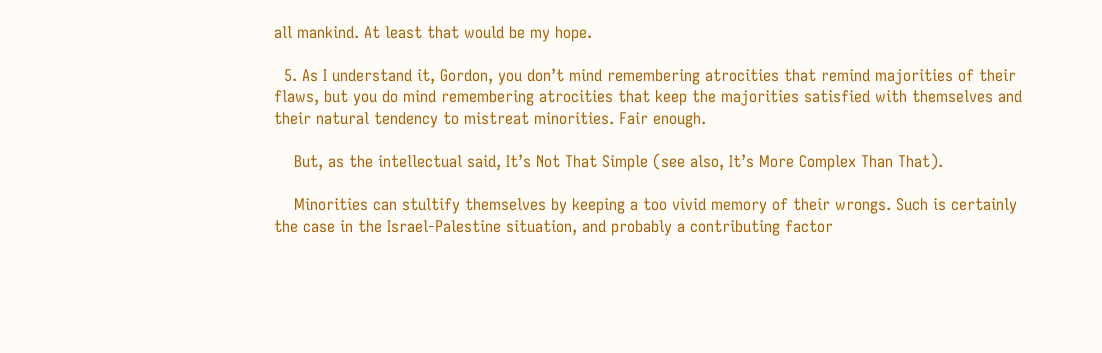all mankind. At least that would be my hope.

  5. As I understand it, Gordon, you don’t mind remembering atrocities that remind majorities of their flaws, but you do mind remembering atrocities that keep the majorities satisfied with themselves and their natural tendency to mistreat minorities. Fair enough.

    But, as the intellectual said, It’s Not That Simple (see also, It’s More Complex Than That).

    Minorities can stultify themselves by keeping a too vivid memory of their wrongs. Such is certainly the case in the Israel-Palestine situation, and probably a contributing factor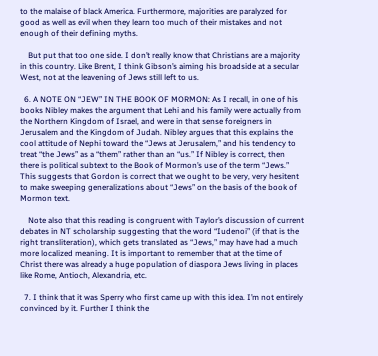to the malaise of black America. Furthermore, majorities are paralyzed for good as well as evil when they learn too much of their mistakes and not enough of their defining myths.

    But put that too one side. I don’t really know that Christians are a majority in this country. Like Brent, I think Gibson’s aiming his broadside at a secular West, not at the leavening of Jews still left to us.

  6. A NOTE ON “JEW” IN THE BOOK OF MORMON: As I recall, in one of his books Nibley makes the argument that Lehi and his family were actually from the Northern Kingdom of Israel, and were in that sense foreigners in Jerusalem and the Kingdom of Judah. Nibley argues that this explains the cool attitude of Nephi toward the “Jews at Jerusalem,” and his tendency to treat “the Jews” as a “them” rather than an “us.” If Nibley is correct, then there is political subtext to the Book of Mormon’s use of the term “Jews.” This suggests that Gordon is correct that we ought to be very, very hesitent to make sweeping generalizations about “Jews” on the basis of the book of Mormon text.

    Note also that this reading is congruent with Taylor’s discussion of current debates in NT scholarship suggesting that the word “Iudenoi” (if that is the right transliteration), which gets translated as “Jews,” may have had a much more localized meaning. It is important to remember that at the time of Christ there was already a huge population of diaspora Jews living in places like Rome, Antioch, Alexandria, etc.

  7. I think that it was Sperry who first came up with this idea. I’m not entirely convinced by it. Further I think the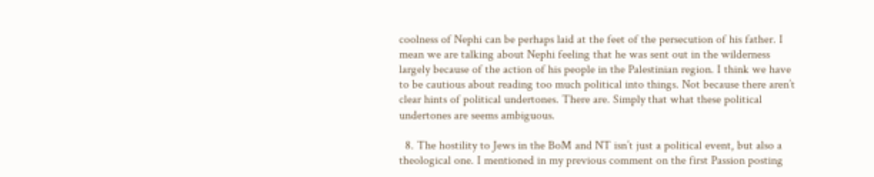coolness of Nephi can be perhaps laid at the feet of the persecution of his father. I mean we are talking about Nephi feeling that he was sent out in the wilderness largely because of the action of his people in the Palestinian region. I think we have to be cautious about reading too much political into things. Not because there aren’t clear hints of political undertones. There are. Simply that what these political undertones are seems ambiguous.

  8. The hostility to Jews in the BoM and NT isn’t just a political event, but also a theological one. I mentioned in my previous comment on the first Passion posting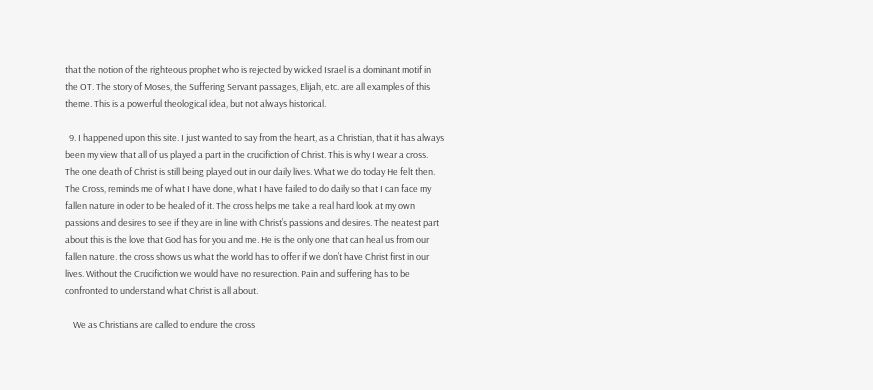that the notion of the righteous prophet who is rejected by wicked Israel is a dominant motif in the OT. The story of Moses, the Suffering Servant passages, Elijah, etc. are all examples of this theme. This is a powerful theological idea, but not always historical.

  9. I happened upon this site. I just wanted to say from the heart, as a Christian, that it has always been my view that all of us played a part in the crucifiction of Christ. This is why I wear a cross. The one death of Christ is still being played out in our daily lives. What we do today He felt then. The Cross, reminds me of what I have done, what I have failed to do daily so that I can face my fallen nature in oder to be healed of it. The cross helps me take a real hard look at my own passions and desires to see if they are in line with Christ’s passions and desires. The neatest part about this is the love that God has for you and me. He is the only one that can heal us from our fallen nature. the cross shows us what the world has to offer if we don’t have Christ first in our lives. Without the Crucifiction we would have no resurection. Pain and suffering has to be confronted to understand what Christ is all about.

    We as Christians are called to endure the cross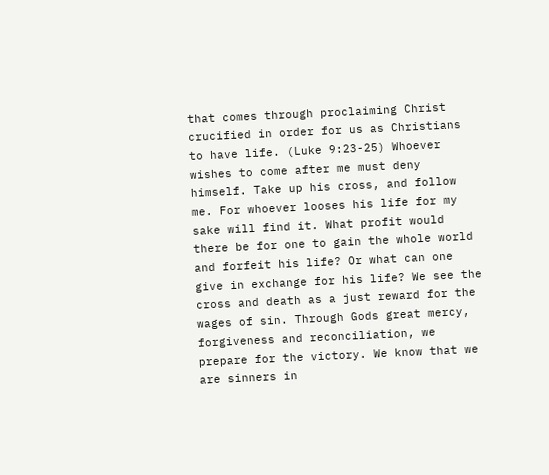that comes through proclaiming Christ crucified in order for us as Christians to have life. (Luke 9:23-25) Whoever wishes to come after me must deny himself. Take up his cross, and follow me. For whoever looses his life for my sake will find it. What profit would there be for one to gain the whole world and forfeit his life? Or what can one give in exchange for his life? We see the cross and death as a just reward for the wages of sin. Through Gods great mercy, forgiveness and reconciliation, we prepare for the victory. We know that we are sinners in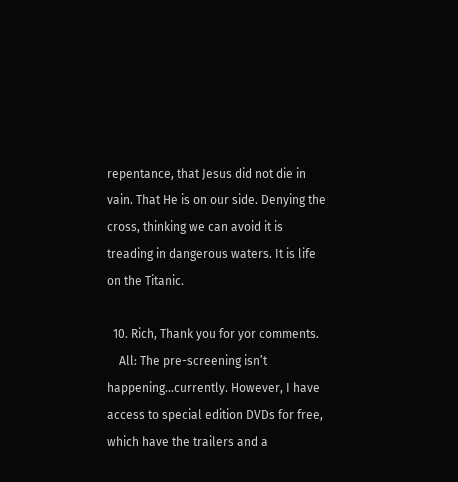repentance, that Jesus did not die in vain. That He is on our side. Denying the cross, thinking we can avoid it is treading in dangerous waters. It is life on the Titanic.

  10. Rich, Thank you for yor comments.
    All: The pre-screening isn’t happening…currently. However, I have access to special edition DVDs for free, which have the trailers and a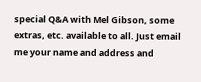special Q&A with Mel Gibson, some extras, etc. available to all. Just email me your name and address and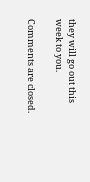they will go out this week to you.

Comments are closed.